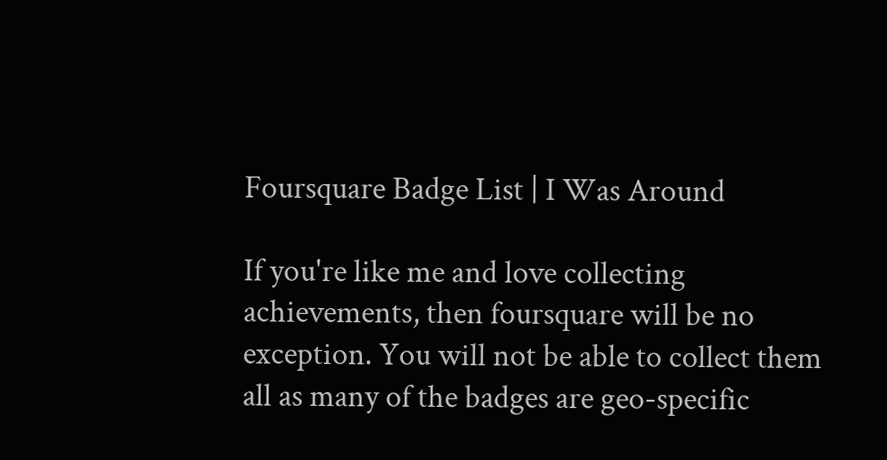Foursquare Badge List | I Was Around

If you're like me and love collecting achievements, then foursquare will be no exception. You will not be able to collect them all as many of the badges are geo-specific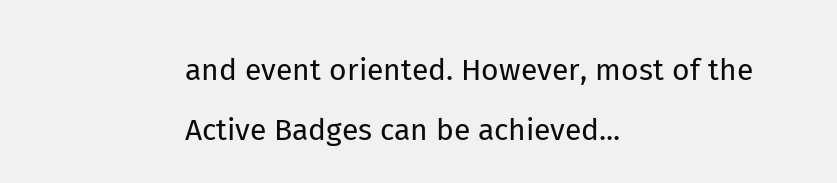and event oriented. However, most of the Active Badges can be achieved...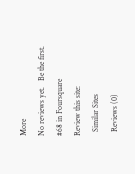More
No reviews yet.   Be the first.
#68 in Foursquare
Review this site:
  Similar Sites
  Reviews (0)